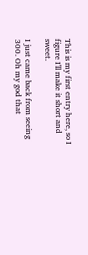This is my first entry here, so I figure I'll make it short and sweet.

I just came back from seeing 300. Oh my god that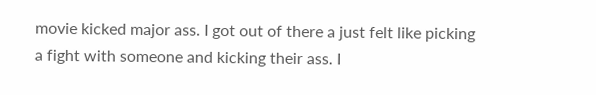movie kicked major ass. I got out of there a just felt like picking a fight with someone and kicking their ass. I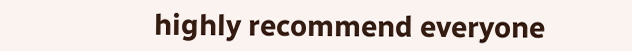highly recommend everyone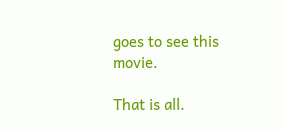goes to see this movie.

That is all.